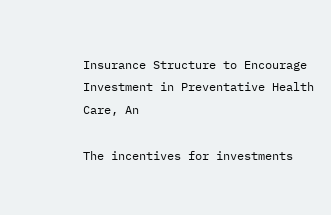Insurance Structure to Encourage Investment in Preventative Health Care, An

The incentives for investments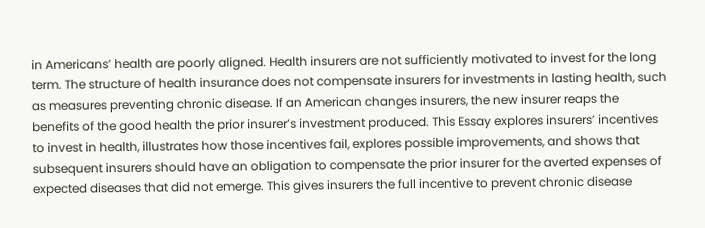in Americans’ health are poorly aligned. Health insurers are not sufficiently motivated to invest for the long term. The structure of health insurance does not compensate insurers for investments in lasting health, such as measures preventing chronic disease. If an American changes insurers, the new insurer reaps the benefits of the good health the prior insurer’s investment produced. This Essay explores insurers’ incentives to invest in health, illustrates how those incentives fail, explores possible improvements, and shows that subsequent insurers should have an obligation to compensate the prior insurer for the averted expenses of expected diseases that did not emerge. This gives insurers the full incentive to prevent chronic disease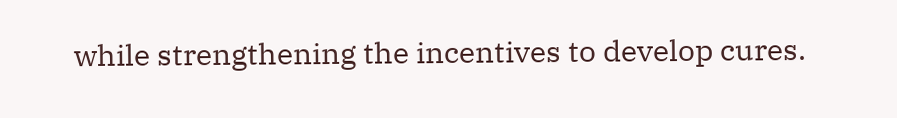while strengthening the incentives to develop cures.